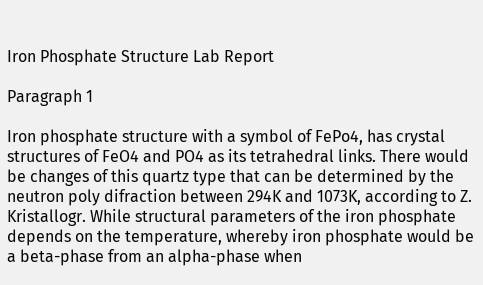Iron Phosphate Structure Lab Report

Paragraph 1

Iron phosphate structure with a symbol of FePo4, has crystal structures of FeO4 and PO4 as its tetrahedral links. There would be changes of this quartz type that can be determined by the neutron poly difraction between 294K and 1073K, according to Z. Kristallogr. While structural parameters of the iron phosphate depends on the temperature, whereby iron phosphate would be a beta-phase from an alpha-phase when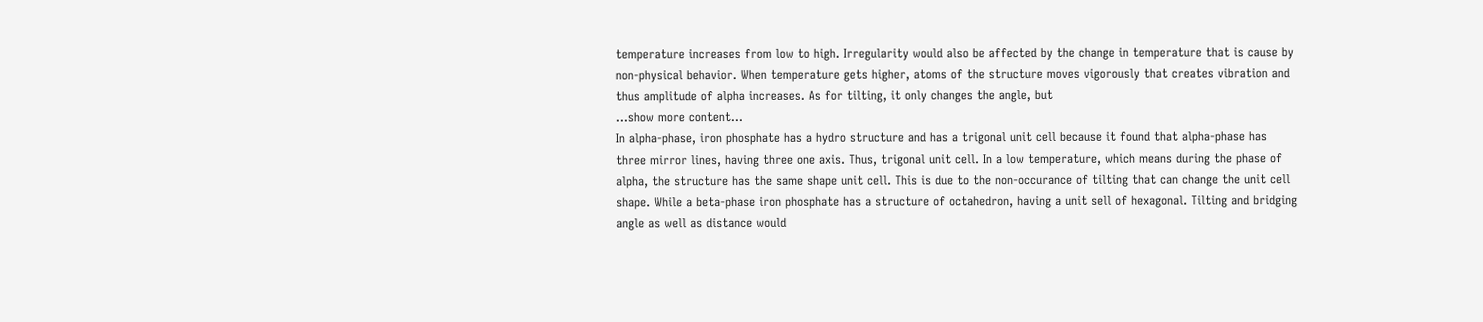temperature increases from low to high. Irregularity would also be affected by the change in temperature that is cause by non-physical behavior. When temperature gets higher, atoms of the structure moves vigorously that creates vibration and thus amplitude of alpha increases. As for tilting, it only changes the angle, but
…show more content…
In alpha-phase, iron phosphate has a hydro structure and has a trigonal unit cell because it found that alpha-phase has three mirror lines, having three one axis. Thus, trigonal unit cell. In a low temperature, which means during the phase of alpha, the structure has the same shape unit cell. This is due to the non-occurance of tilting that can change the unit cell shape. While a beta-phase iron phosphate has a structure of octahedron, having a unit sell of hexagonal. Tilting and bridging angle as well as distance would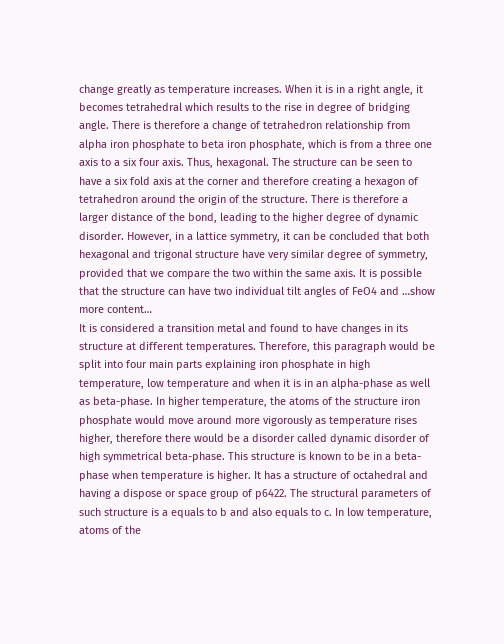change greatly as temperature increases. When it is in a right angle, it becomes tetrahedral which results to the rise in degree of bridging angle. There is therefore a change of tetrahedron relationship from alpha iron phosphate to beta iron phosphate, which is from a three one axis to a six four axis. Thus, hexagonal. The structure can be seen to have a six fold axis at the corner and therefore creating a hexagon of tetrahedron around the origin of the structure. There is therefore a larger distance of the bond, leading to the higher degree of dynamic disorder. However, in a lattice symmetry, it can be concluded that both hexagonal and trigonal structure have very similar degree of symmetry, provided that we compare the two within the same axis. It is possible that the structure can have two individual tilt angles of FeO4 and …show more content…
It is considered a transition metal and found to have changes in its structure at different temperatures. Therefore, this paragraph would be split into four main parts explaining iron phosphate in high temperature, low temperature and when it is in an alpha-phase as well as beta-phase. In higher temperature, the atoms of the structure iron phosphate would move around more vigorously as temperature rises higher, therefore there would be a disorder called dynamic disorder of high symmetrical beta-phase. This structure is known to be in a beta-phase when temperature is higher. It has a structure of octahedral and having a dispose or space group of p6422. The structural parameters of such structure is a equals to b and also equals to c. In low temperature, atoms of the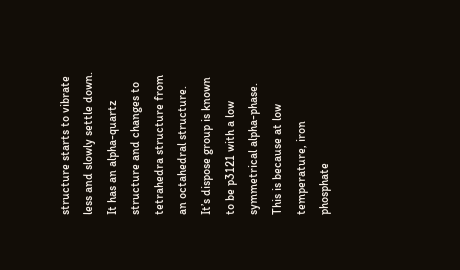structure starts to vibrate less and slowly settle down. It has an alpha-quartz structure and changes to tetrahedra structure from an octahedral structure. It’s dispose group is known to be p3121 with a low symmetrical alpha-phase. This is because at low temperature, iron phosphate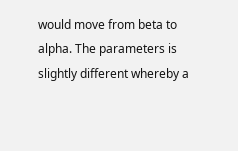would move from beta to alpha. The parameters is slightly different whereby a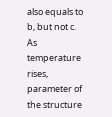also equals to b, but not c. As temperature rises, parameter of the structure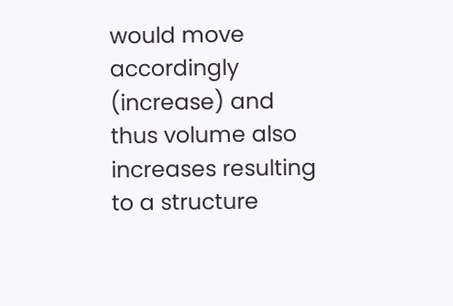would move accordingly (increase) and thus volume also increases resulting to a structure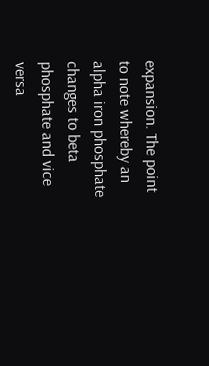expansion. The point to note whereby an alpha iron phosphate changes to beta phosphate and vice versa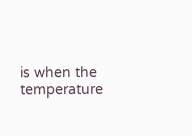is when the temperature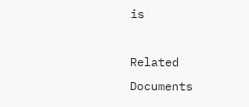is

Related Documents